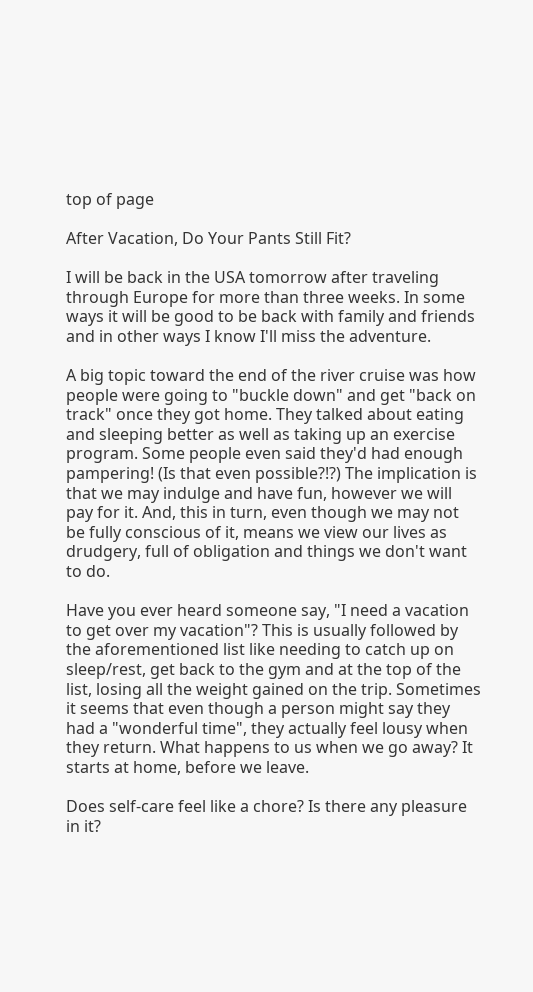top of page

After Vacation, Do Your Pants Still Fit?

I will be back in the USA tomorrow after traveling through Europe for more than three weeks. In some ways it will be good to be back with family and friends and in other ways I know I'll miss the adventure.

A big topic toward the end of the river cruise was how people were going to "buckle down" and get "back on track" once they got home. They talked about eating and sleeping better as well as taking up an exercise program. Some people even said they'd had enough pampering! (Is that even possible?!?) The implication is that we may indulge and have fun, however we will pay for it. And, this in turn, even though we may not be fully conscious of it, means we view our lives as drudgery, full of obligation and things we don't want to do.

Have you ever heard someone say, "I need a vacation to get over my vacation"? This is usually followed by the aforementioned list like needing to catch up on sleep/rest, get back to the gym and at the top of the list, losing all the weight gained on the trip. Sometimes it seems that even though a person might say they had a "wonderful time", they actually feel lousy when they return. What happens to us when we go away? It starts at home, before we leave.

Does self-care feel like a chore? Is there any pleasure in it?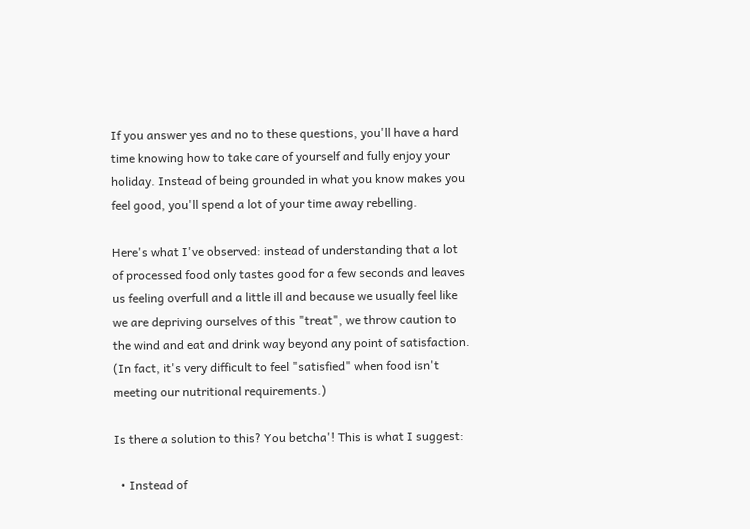If you answer yes and no to these questions, you'll have a hard time knowing how to take care of yourself and fully enjoy your holiday. Instead of being grounded in what you know makes you feel good, you'll spend a lot of your time away rebelling.

Here's what I've observed: instead of understanding that a lot of processed food only tastes good for a few seconds and leaves us feeling overfull and a little ill and because we usually feel like we are depriving ourselves of this "treat", we throw caution to the wind and eat and drink way beyond any point of satisfaction. (In fact, it's very difficult to feel "satisfied" when food isn't meeting our nutritional requirements.)

Is there a solution to this? You betcha'! This is what I suggest:

  • Instead of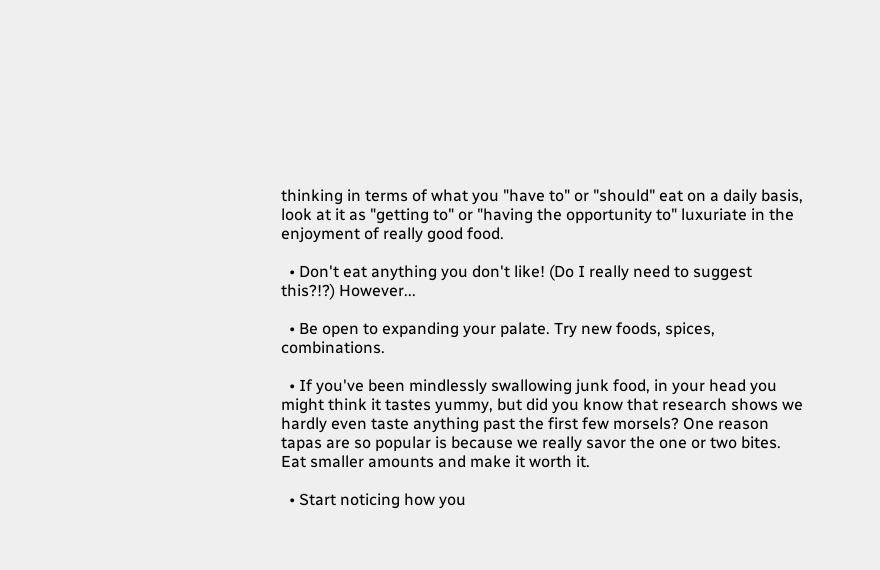thinking in terms of what you "have to" or "should" eat on a daily basis, look at it as "getting to" or "having the opportunity to" luxuriate in the enjoyment of really good food.

  • Don't eat anything you don't like! (Do I really need to suggest this?!?) However...

  • Be open to expanding your palate. Try new foods, spices, combinations.

  • If you've been mindlessly swallowing junk food, in your head you might think it tastes yummy, but did you know that research shows we hardly even taste anything past the first few morsels? One reason tapas are so popular is because we really savor the one or two bites. Eat smaller amounts and make it worth it.

  • Start noticing how you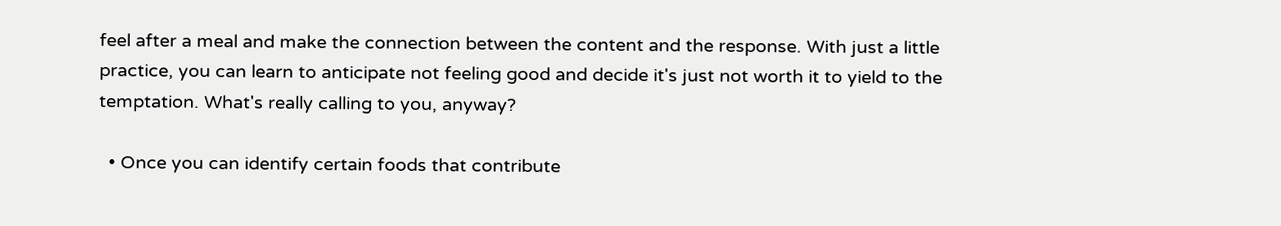feel after a meal and make the connection between the content and the response. With just a little practice, you can learn to anticipate not feeling good and decide it's just not worth it to yield to the temptation. What's really calling to you, anyway?

  • Once you can identify certain foods that contribute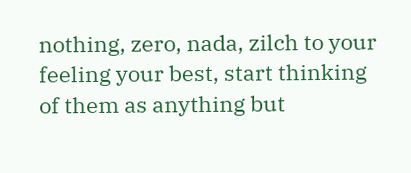nothing, zero, nada, zilch to your feeling your best, start thinking of them as anything but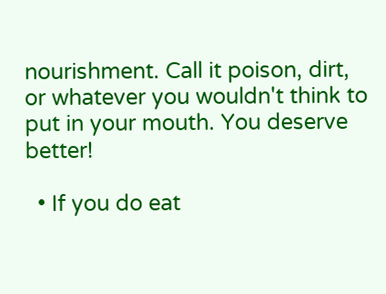nourishment. Call it poison, dirt, or whatever you wouldn't think to put in your mouth. You deserve better!

  • If you do eat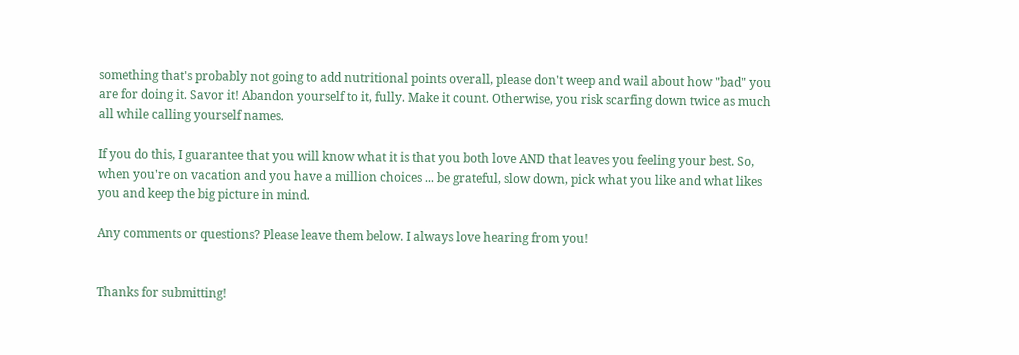something that's probably not going to add nutritional points overall, please don't weep and wail about how "bad" you are for doing it. Savor it! Abandon yourself to it, fully. Make it count. Otherwise, you risk scarfing down twice as much all while calling yourself names.

If you do this, I guarantee that you will know what it is that you both love AND that leaves you feeling your best. So, when you're on vacation and you have a million choices ... be grateful, slow down, pick what you like and what likes you and keep the big picture in mind.

Any comments or questions? Please leave them below. I always love hearing from you!


Thanks for submitting!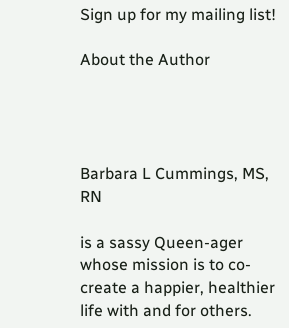Sign up for my mailing list!

About the Author




Barbara L Cummings, MS, RN

is a sassy Queen-ager whose mission is to co-create a happier, healthier life with and for others.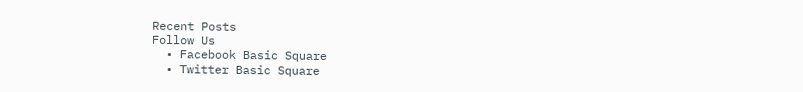Recent Posts
Follow Us
  • Facebook Basic Square
  • Twitter Basic Square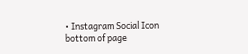• Instagram Social Icon
bottom of page